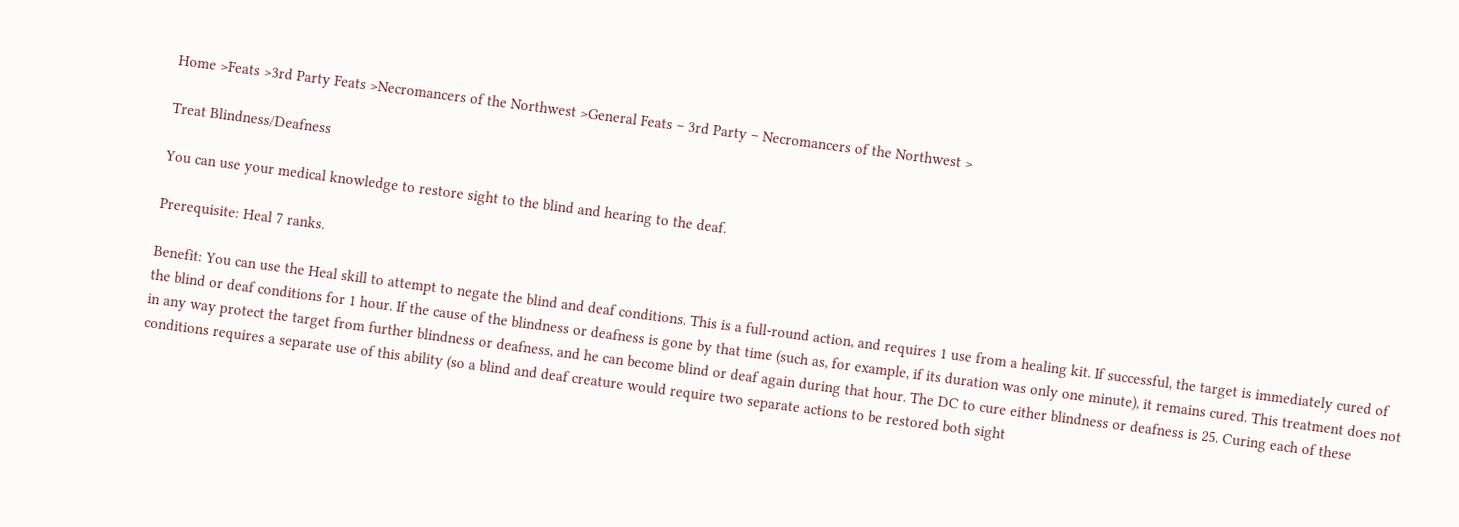Home >Feats >3rd Party Feats >Necromancers of the Northwest >General Feats – 3rd Party – Necromancers of the Northwest >

Treat Blindness/Deafness

You can use your medical knowledge to restore sight to the blind and hearing to the deaf.

Prerequisite: Heal 7 ranks.

Benefit: You can use the Heal skill to attempt to negate the blind and deaf conditions. This is a full-round action, and requires 1 use from a healing kit. If successful, the target is immediately cured of the blind or deaf conditions for 1 hour. If the cause of the blindness or deafness is gone by that time (such as, for example, if its duration was only one minute), it remains cured. This treatment does not in any way protect the target from further blindness or deafness, and he can become blind or deaf again during that hour. The DC to cure either blindness or deafness is 25. Curing each of these conditions requires a separate use of this ability (so a blind and deaf creature would require two separate actions to be restored both sight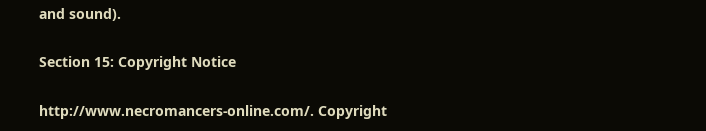and sound).

Section 15: Copyright Notice

http://www.necromancers-online.com/. Copyright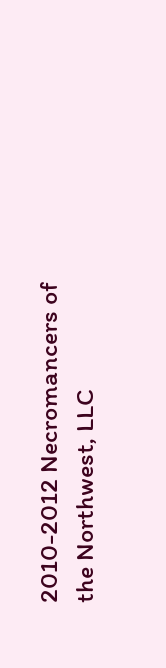2010-2012 Necromancers of the Northwest, LLC